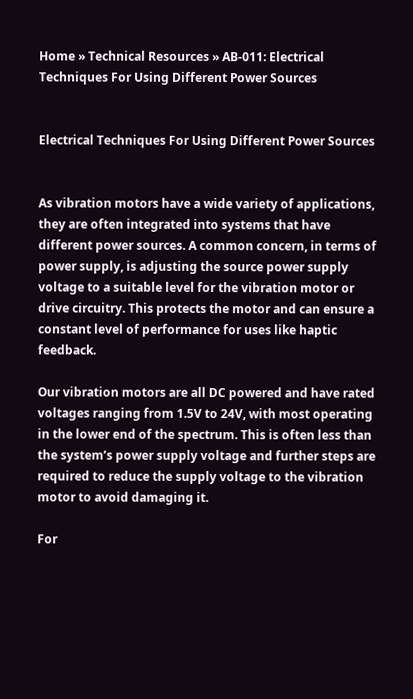Home » Technical Resources » AB-011: Electrical Techniques For Using Different Power Sources


Electrical Techniques For Using Different Power Sources


As vibration motors have a wide variety of applications, they are often integrated into systems that have different power sources. A common concern, in terms of power supply, is adjusting the source power supply voltage to a suitable level for the vibration motor or drive circuitry. This protects the motor and can ensure a constant level of performance for uses like haptic feedback.

Our vibration motors are all DC powered and have rated voltages ranging from 1.5V to 24V, with most operating in the lower end of the spectrum. This is often less than the system’s power supply voltage and further steps are required to reduce the supply voltage to the vibration motor to avoid damaging it.

For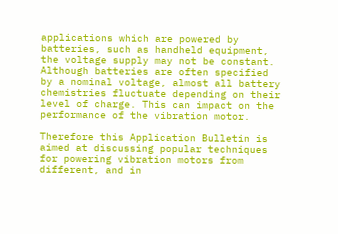applications which are powered by batteries, such as handheld equipment, the voltage supply may not be constant. Although batteries are often specified by a nominal voltage, almost all battery chemistries fluctuate depending on their level of charge. This can impact on the performance of the vibration motor.

Therefore this Application Bulletin is aimed at discussing popular techniques for powering vibration motors from different, and in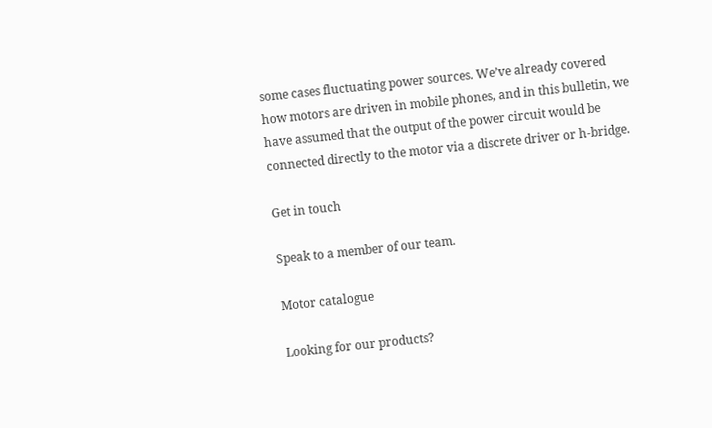some cases fluctuating power sources. We’ve already covered how motors are driven in mobile phones, and in this bulletin, we have assumed that the output of the power circuit would be connected directly to the motor via a discrete driver or h-bridge.

Get in touch

Speak to a member of our team.

Motor catalogue

Looking for our products?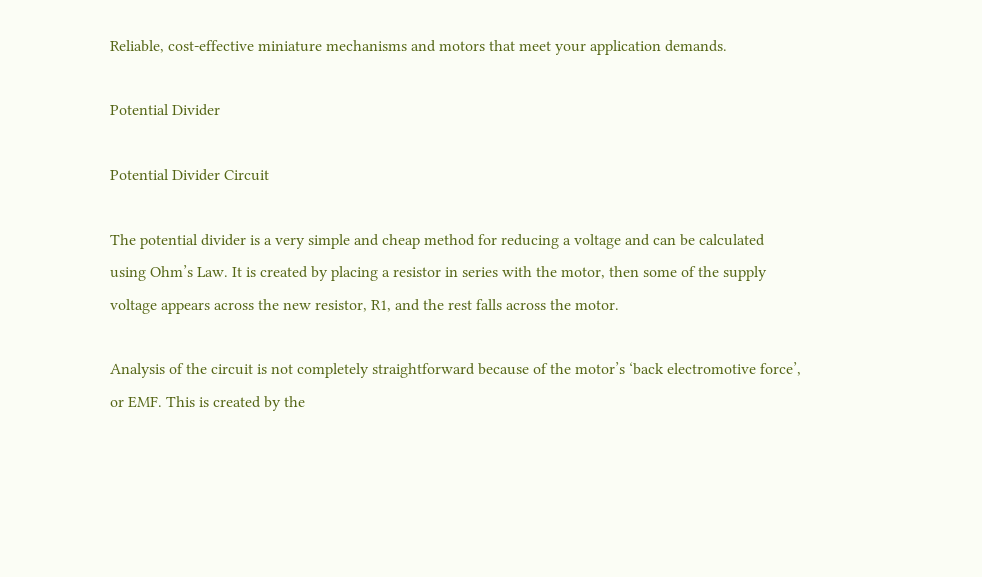Reliable, cost-effective miniature mechanisms and motors that meet your application demands.

Potential Divider

Potential Divider Circuit

The potential divider is a very simple and cheap method for reducing a voltage and can be calculated using Ohm’s Law. It is created by placing a resistor in series with the motor, then some of the supply voltage appears across the new resistor, R1, and the rest falls across the motor.

Analysis of the circuit is not completely straightforward because of the motor’s ‘back electromotive force’, or EMF. This is created by the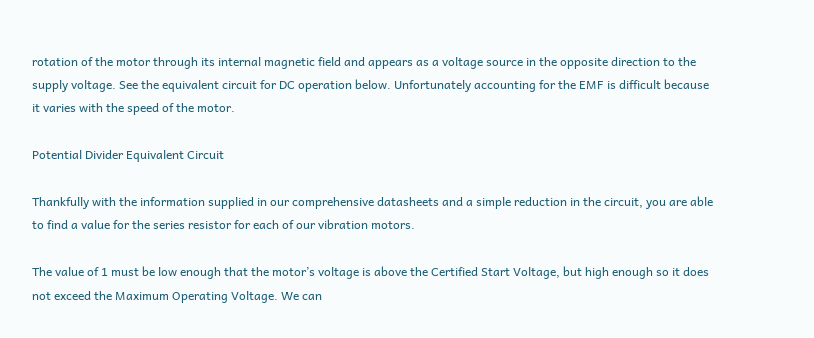rotation of the motor through its internal magnetic field and appears as a voltage source in the opposite direction to the supply voltage. See the equivalent circuit for DC operation below. Unfortunately accounting for the EMF is difficult because it varies with the speed of the motor.

Potential Divider Equivalent Circuit

Thankfully with the information supplied in our comprehensive datasheets and a simple reduction in the circuit, you are able to find a value for the series resistor for each of our vibration motors.

The value of 1 must be low enough that the motor’s voltage is above the Certified Start Voltage, but high enough so it does not exceed the Maximum Operating Voltage. We can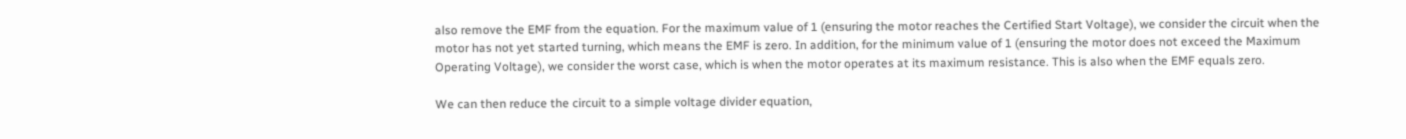also remove the EMF from the equation. For the maximum value of 1 (ensuring the motor reaches the Certified Start Voltage), we consider the circuit when the motor has not yet started turning, which means the EMF is zero. In addition, for the minimum value of 1 (ensuring the motor does not exceed the Maximum Operating Voltage), we consider the worst case, which is when the motor operates at its maximum resistance. This is also when the EMF equals zero.

We can then reduce the circuit to a simple voltage divider equation,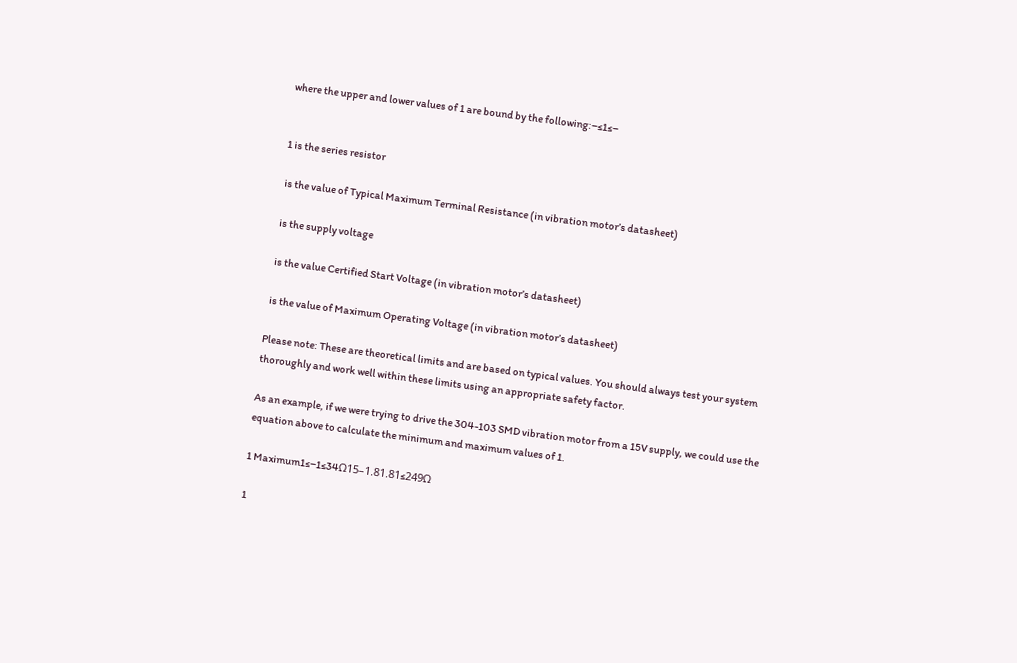where the upper and lower values of 1 are bound by the following:−≤1≤−


1 is the series resistor

 is the value of Typical Maximum Terminal Resistance (in vibration motor’s datasheet)

 is the supply voltage

 is the value Certified Start Voltage (in vibration motor’s datasheet)

 is the value of Maximum Operating Voltage (in vibration motor’s datasheet)

Please note: These are theoretical limits and are based on typical values. You should always test your system thoroughly and work well within these limits using an appropriate safety factor.

As an example, if we were trying to drive the 304-103 SMD vibration motor from a 15V supply, we could use the equation above to calculate the minimum and maximum values of 1.

1 Maximum1≤−1≤34Ω15–1.81.81≤249Ω

1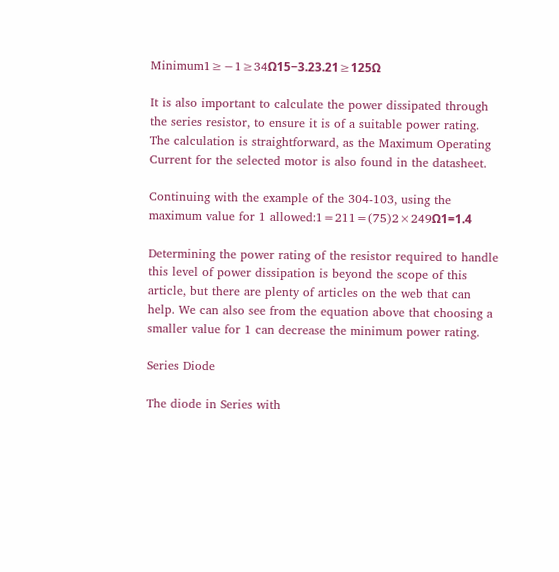Minimum1≥−1≥34Ω15−3.23.21≥125Ω

It is also important to calculate the power dissipated through the series resistor, to ensure it is of a suitable power rating. The calculation is straightforward, as the Maximum Operating Current for the selected motor is also found in the datasheet.

Continuing with the example of the 304-103, using the maximum value for 1 allowed:1=211=(75)2×249Ω1=1.4

Determining the power rating of the resistor required to handle this level of power dissipation is beyond the scope of this article, but there are plenty of articles on the web that can help. We can also see from the equation above that choosing a smaller value for 1 can decrease the minimum power rating.

Series Diode

The diode in Series with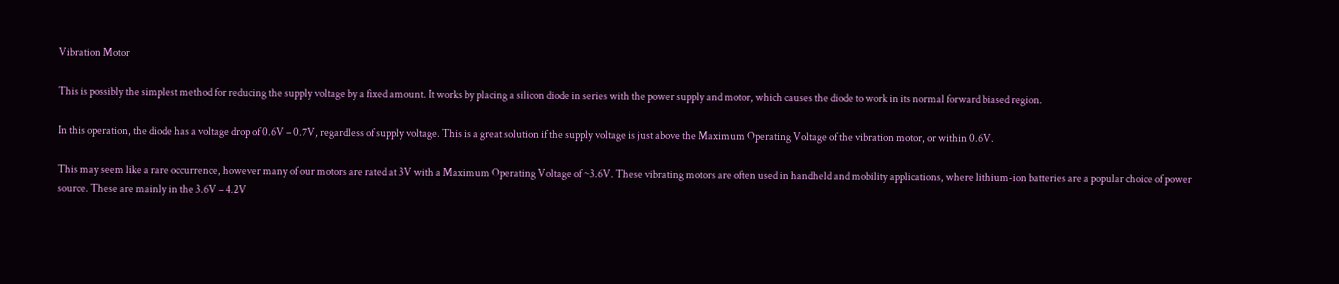Vibration Motor

This is possibly the simplest method for reducing the supply voltage by a fixed amount. It works by placing a silicon diode in series with the power supply and motor, which causes the diode to work in its normal forward biased region.

In this operation, the diode has a voltage drop of 0.6V – 0.7V, regardless of supply voltage. This is a great solution if the supply voltage is just above the Maximum Operating Voltage of the vibration motor, or within 0.6V.

This may seem like a rare occurrence, however many of our motors are rated at 3V with a Maximum Operating Voltage of ~3.6V. These vibrating motors are often used in handheld and mobility applications, where lithium-ion batteries are a popular choice of power source. These are mainly in the 3.6V – 4.2V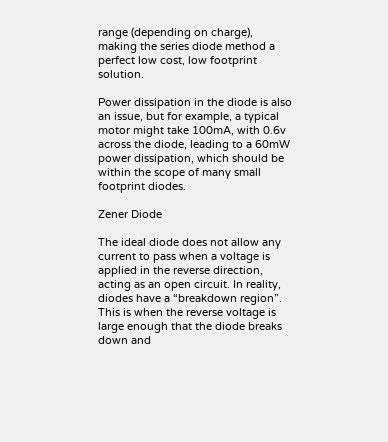range (depending on charge), making the series diode method a perfect low cost, low footprint solution.

Power dissipation in the diode is also an issue, but for example, a typical motor might take 100mA, with 0.6v across the diode, leading to a 60mW power dissipation, which should be within the scope of many small footprint diodes.

Zener Diode

The ideal diode does not allow any current to pass when a voltage is applied in the reverse direction, acting as an open circuit. In reality, diodes have a “breakdown region”. This is when the reverse voltage is large enough that the diode breaks down and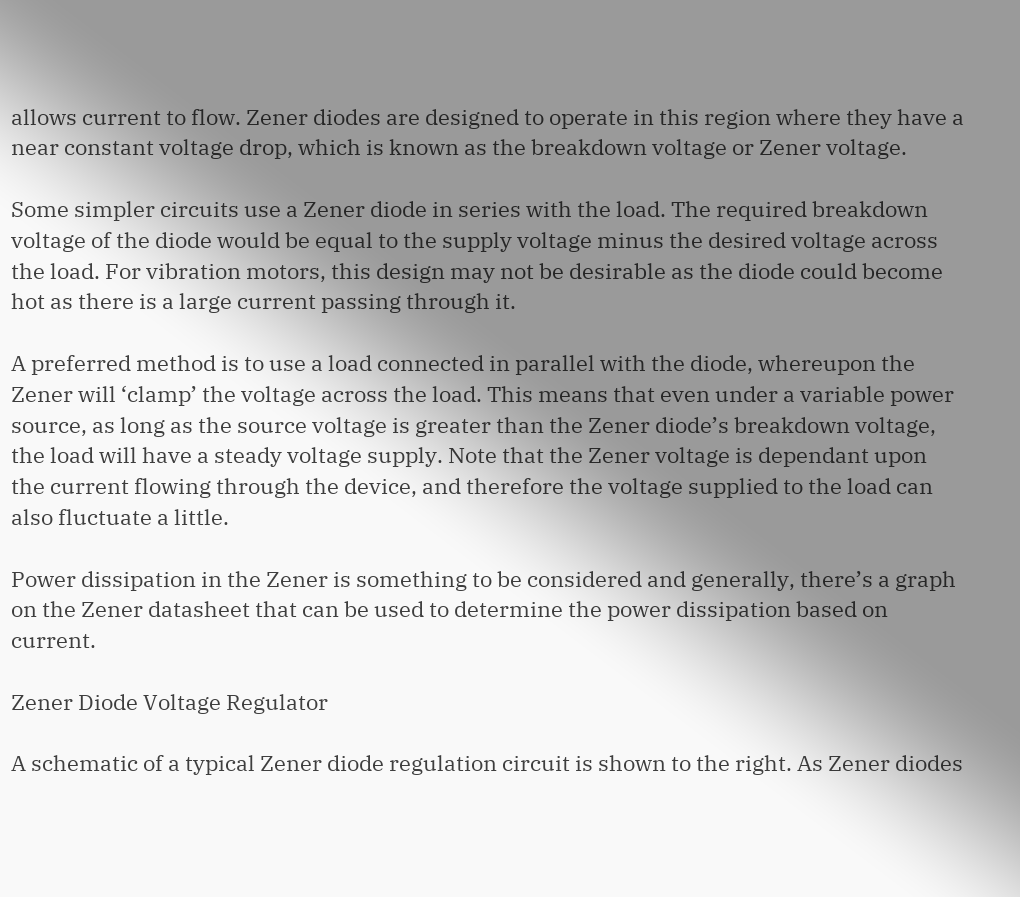allows current to flow. Zener diodes are designed to operate in this region where they have a near constant voltage drop, which is known as the breakdown voltage or Zener voltage.

Some simpler circuits use a Zener diode in series with the load. The required breakdown voltage of the diode would be equal to the supply voltage minus the desired voltage across the load. For vibration motors, this design may not be desirable as the diode could become hot as there is a large current passing through it.

A preferred method is to use a load connected in parallel with the diode, whereupon the Zener will ‘clamp’ the voltage across the load. This means that even under a variable power source, as long as the source voltage is greater than the Zener diode’s breakdown voltage, the load will have a steady voltage supply. Note that the Zener voltage is dependant upon the current flowing through the device, and therefore the voltage supplied to the load can also fluctuate a little.

Power dissipation in the Zener is something to be considered and generally, there’s a graph on the Zener datasheet that can be used to determine the power dissipation based on current.

Zener Diode Voltage Regulator

A schematic of a typical Zener diode regulation circuit is shown to the right. As Zener diodes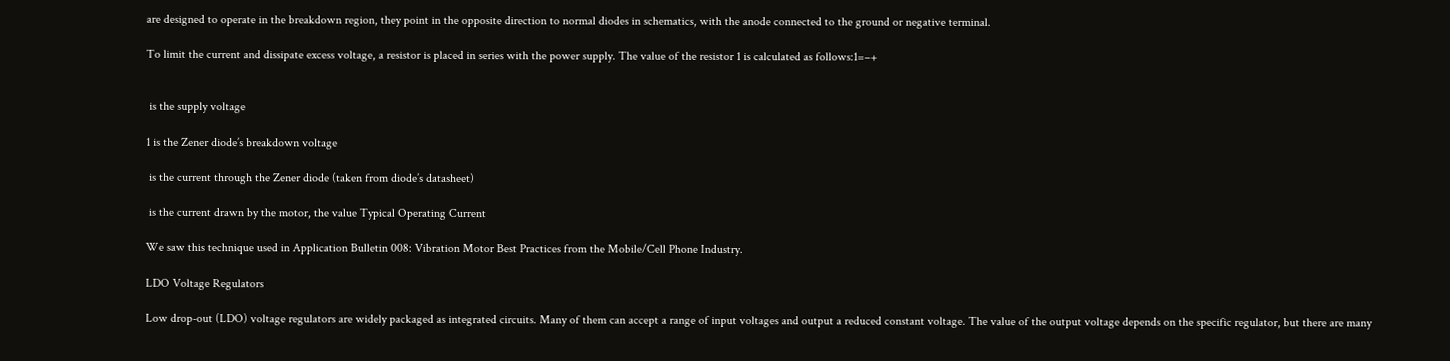are designed to operate in the breakdown region, they point in the opposite direction to normal diodes in schematics, with the anode connected to the ground or negative terminal.

To limit the current and dissipate excess voltage, a resistor is placed in series with the power supply. The value of the resistor 1 is calculated as follows:1=–+


 is the supply voltage

1 is the Zener diode’s breakdown voltage

 is the current through the Zener diode (taken from diode’s datasheet)

 is the current drawn by the motor, the value Typical Operating Current

We saw this technique used in Application Bulletin 008: Vibration Motor Best Practices from the Mobile/Cell Phone Industry.

LDO Voltage Regulators

Low drop-out (LDO) voltage regulators are widely packaged as integrated circuits. Many of them can accept a range of input voltages and output a reduced constant voltage. The value of the output voltage depends on the specific regulator, but there are many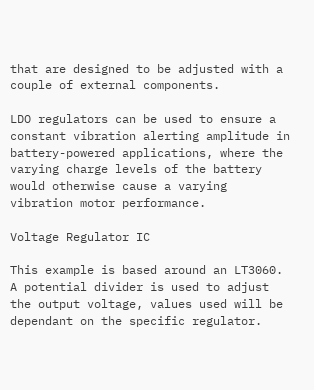that are designed to be adjusted with a couple of external components.

LDO regulators can be used to ensure a constant vibration alerting amplitude in battery-powered applications, where the varying charge levels of the battery would otherwise cause a varying vibration motor performance.

Voltage Regulator IC

This example is based around an LT3060. A potential divider is used to adjust the output voltage, values used will be dependant on the specific regulator.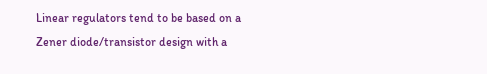Linear regulators tend to be based on a Zener diode/transistor design with a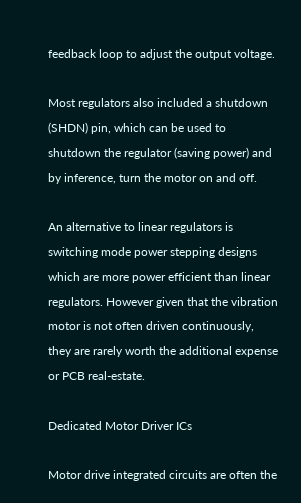feedback loop to adjust the output voltage.

Most regulators also included a shutdown (SHDN) pin, which can be used to shutdown the regulator (saving power) and by inference, turn the motor on and off.

An alternative to linear regulators is switching mode power stepping designs which are more power efficient than linear regulators. However given that the vibration motor is not often driven continuously, they are rarely worth the additional expense or PCB real-estate.

Dedicated Motor Driver ICs

Motor drive integrated circuits are often the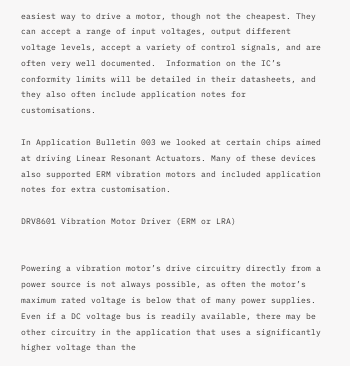easiest way to drive a motor, though not the cheapest. They can accept a range of input voltages, output different voltage levels, accept a variety of control signals, and are often very well documented.  Information on the IC’s conformity limits will be detailed in their datasheets, and they also often include application notes for customisations.

In Application Bulletin 003 we looked at certain chips aimed at driving Linear Resonant Actuators. Many of these devices also supported ERM vibration motors and included application notes for extra customisation.

DRV8601 Vibration Motor Driver (ERM or LRA)


Powering a vibration motor’s drive circuitry directly from a power source is not always possible, as often the motor’s maximum rated voltage is below that of many power supplies. Even if a DC voltage bus is readily available, there may be other circuitry in the application that uses a significantly higher voltage than the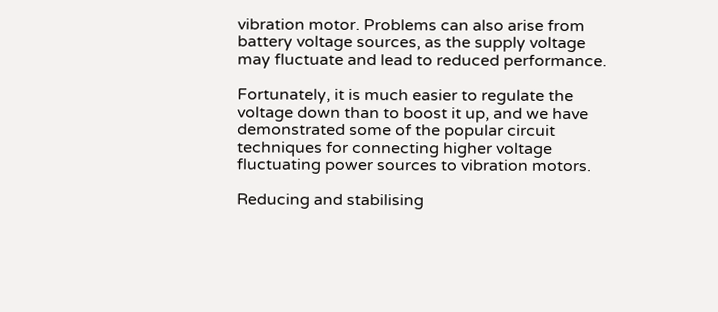vibration motor. Problems can also arise from battery voltage sources, as the supply voltage may fluctuate and lead to reduced performance.

Fortunately, it is much easier to regulate the voltage down than to boost it up, and we have demonstrated some of the popular circuit techniques for connecting higher voltage fluctuating power sources to vibration motors.

Reducing and stabilising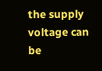the supply voltage can be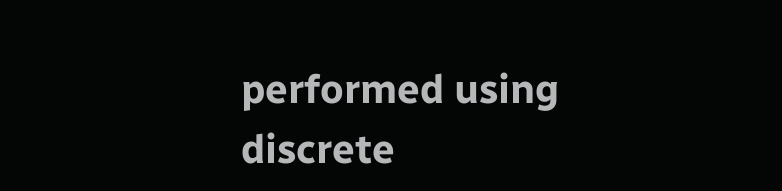performed using discrete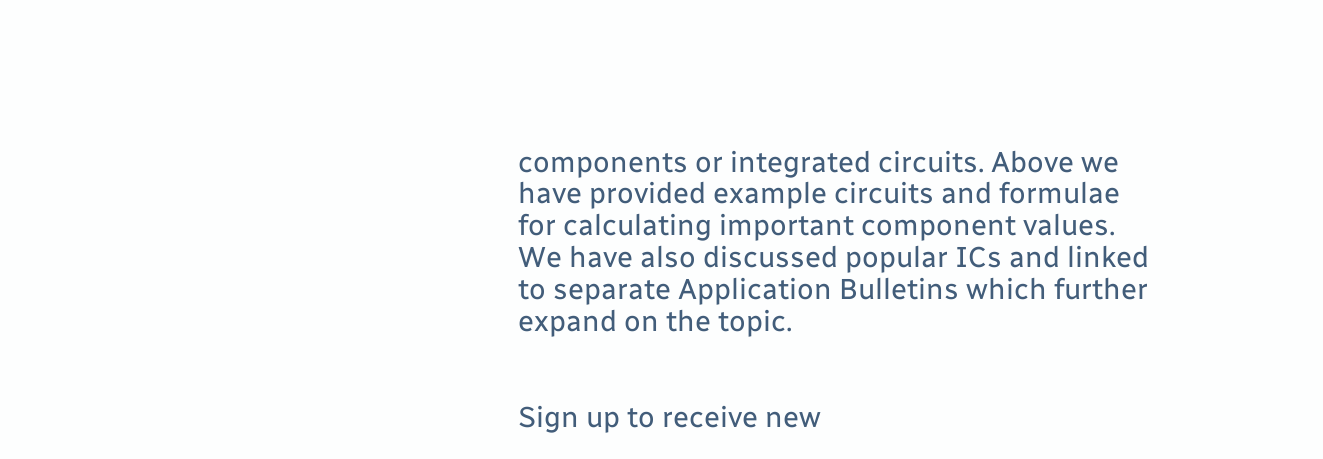components or integrated circuits. Above we have provided example circuits and formulae for calculating important component values. We have also discussed popular ICs and linked to separate Application Bulletins which further expand on the topic.


Sign up to receive new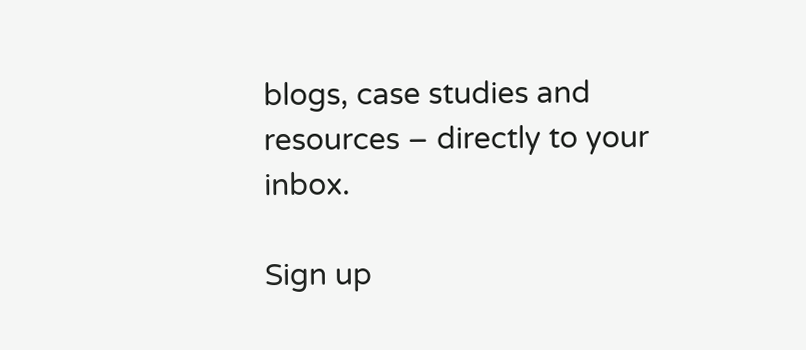blogs, case studies and resources – directly to your inbox.

Sign up